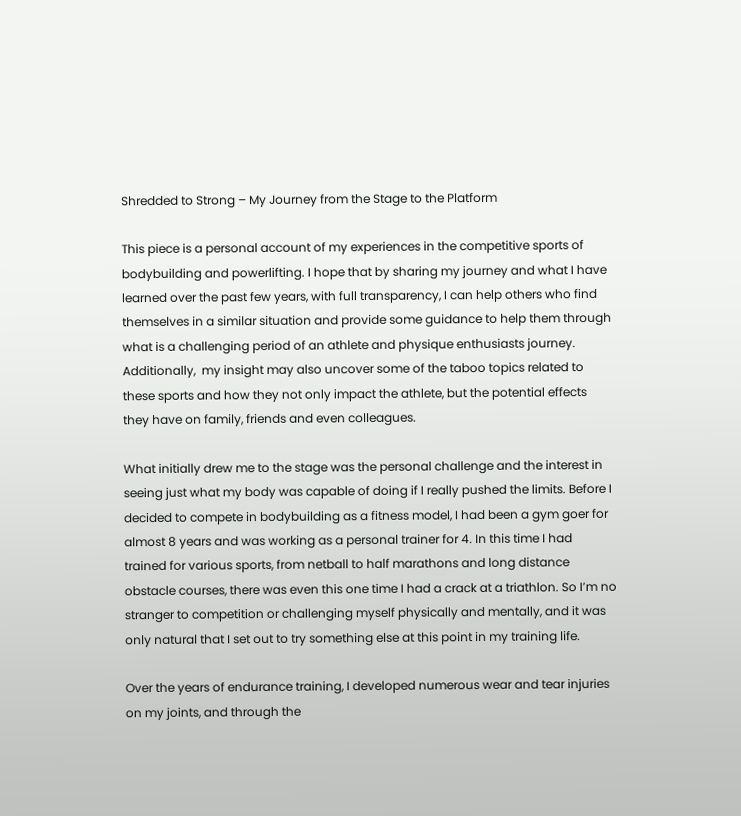Shredded to Strong – My Journey from the Stage to the Platform

This piece is a personal account of my experiences in the competitive sports of bodybuilding and powerlifting. I hope that by sharing my journey and what I have learned over the past few years, with full transparency, I can help others who find themselves in a similar situation and provide some guidance to help them through what is a challenging period of an athlete and physique enthusiasts journey. Additionally,  my insight may also uncover some of the taboo topics related to these sports and how they not only impact the athlete, but the potential effects they have on family, friends and even colleagues.

What initially drew me to the stage was the personal challenge and the interest in seeing just what my body was capable of doing if I really pushed the limits. Before I decided to compete in bodybuilding as a fitness model, I had been a gym goer for almost 8 years and was working as a personal trainer for 4. In this time I had trained for various sports, from netball to half marathons and long distance obstacle courses, there was even this one time I had a crack at a triathlon. So I’m no stranger to competition or challenging myself physically and mentally, and it was only natural that I set out to try something else at this point in my training life.

Over the years of endurance training, I developed numerous wear and tear injuries on my joints, and through the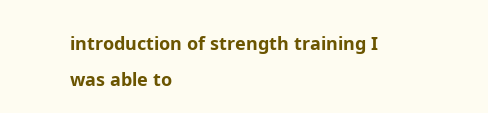introduction of strength training I was able to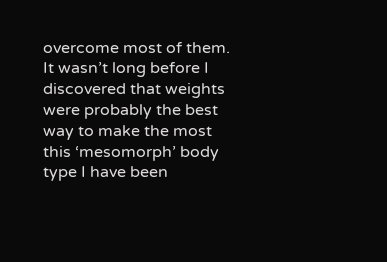overcome most of them. It wasn’t long before I discovered that weights were probably the best way to make the most this ‘mesomorph’ body type I have been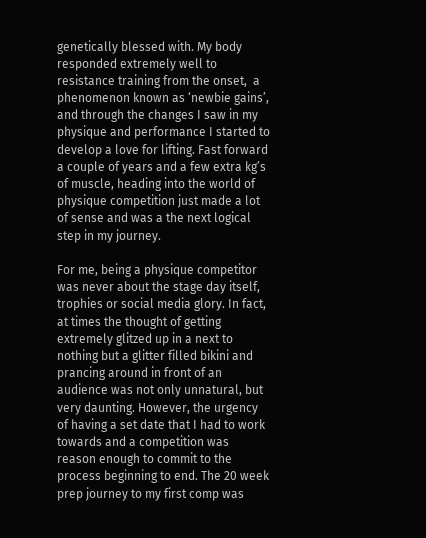genetically blessed with. My body responded extremely well to resistance training from the onset,  a phenomenon known as ‘newbie gains’, and through the changes I saw in my physique and performance I started to develop a love for lifting. Fast forward a couple of years and a few extra kg’s of muscle, heading into the world of physique competition just made a lot of sense and was a the next logical step in my journey.

For me, being a physique competitor was never about the stage day itself, trophies or social media glory. In fact, at times the thought of getting extremely glitzed up in a next to nothing but a glitter filled bikini and prancing around in front of an audience was not only unnatural, but very daunting. However, the urgency of having a set date that I had to work towards and a competition was reason enough to commit to the process beginning to end. The 20 week prep journey to my first comp was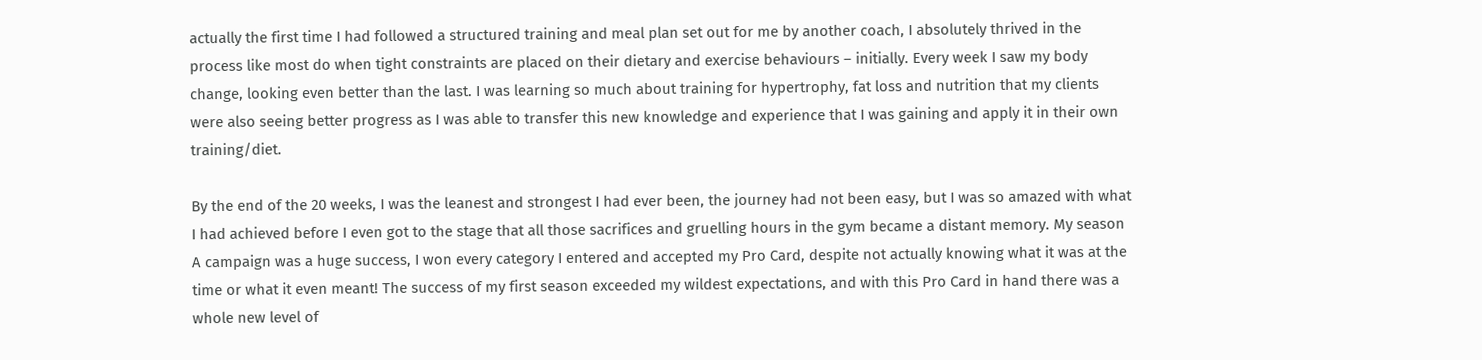actually the first time I had followed a structured training and meal plan set out for me by another coach, I absolutely thrived in the process like most do when tight constraints are placed on their dietary and exercise behaviours – initially. Every week I saw my body change, looking even better than the last. I was learning so much about training for hypertrophy, fat loss and nutrition that my clients were also seeing better progress as I was able to transfer this new knowledge and experience that I was gaining and apply it in their own training/diet.

By the end of the 20 weeks, I was the leanest and strongest I had ever been, the journey had not been easy, but I was so amazed with what I had achieved before I even got to the stage that all those sacrifices and gruelling hours in the gym became a distant memory. My season A campaign was a huge success, I won every category I entered and accepted my Pro Card, despite not actually knowing what it was at the time or what it even meant! The success of my first season exceeded my wildest expectations, and with this Pro Card in hand there was a whole new level of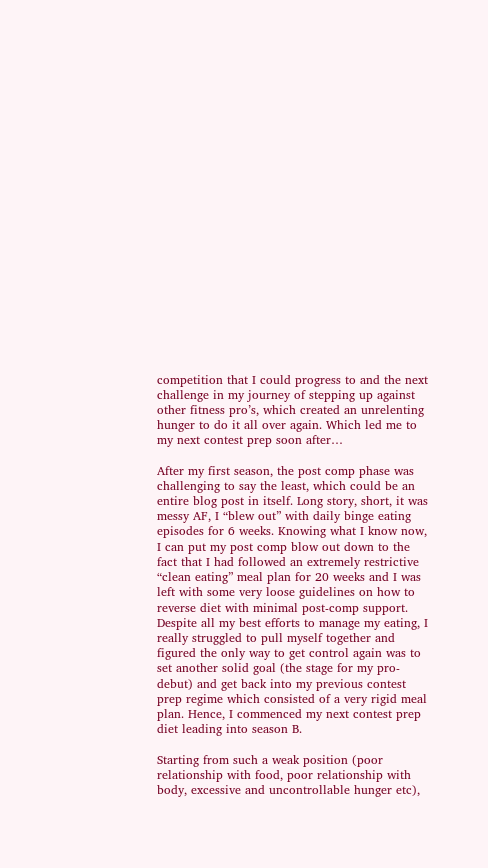competition that I could progress to and the next challenge in my journey of stepping up against other fitness pro’s, which created an unrelenting hunger to do it all over again. Which led me to my next contest prep soon after…

After my first season, the post comp phase was challenging to say the least, which could be an entire blog post in itself. Long story, short, it was messy AF, I “blew out” with daily binge eating episodes for 6 weeks. Knowing what I know now, I can put my post comp blow out down to the fact that I had followed an extremely restrictive “clean eating” meal plan for 20 weeks and I was left with some very loose guidelines on how to reverse diet with minimal post-comp support. Despite all my best efforts to manage my eating, I really struggled to pull myself together and figured the only way to get control again was to set another solid goal (the stage for my pro-debut) and get back into my previous contest prep regime which consisted of a very rigid meal plan. Hence, I commenced my next contest prep diet leading into season B.

Starting from such a weak position (poor relationship with food, poor relationship with body, excessive and uncontrollable hunger etc),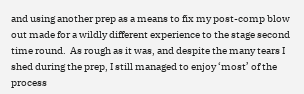and using another prep as a means to fix my post-comp blow out made for a wildly different experience to the stage second time round.  As rough as it was, and despite the many tears I shed during the prep, I still managed to enjoy ‘most’ of the process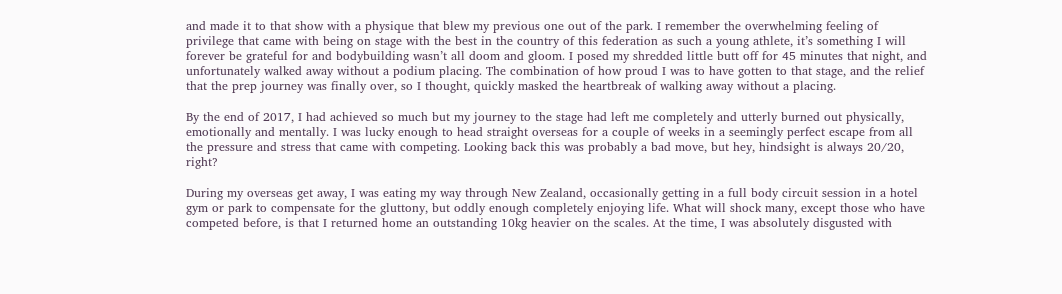and made it to that show with a physique that blew my previous one out of the park. I remember the overwhelming feeling of privilege that came with being on stage with the best in the country of this federation as such a young athlete, it’s something I will forever be grateful for and bodybuilding wasn’t all doom and gloom. I posed my shredded little butt off for 45 minutes that night, and unfortunately walked away without a podium placing. The combination of how proud I was to have gotten to that stage, and the relief that the prep journey was finally over, so I thought, quickly masked the heartbreak of walking away without a placing.

By the end of 2017, I had achieved so much but my journey to the stage had left me completely and utterly burned out physically, emotionally and mentally. I was lucky enough to head straight overseas for a couple of weeks in a seemingly perfect escape from all the pressure and stress that came with competing. Looking back this was probably a bad move, but hey, hindsight is always 20/20, right?

During my overseas get away, I was eating my way through New Zealand, occasionally getting in a full body circuit session in a hotel gym or park to compensate for the gluttony, but oddly enough completely enjoying life. What will shock many, except those who have competed before, is that I returned home an outstanding 10kg heavier on the scales. At the time, I was absolutely disgusted with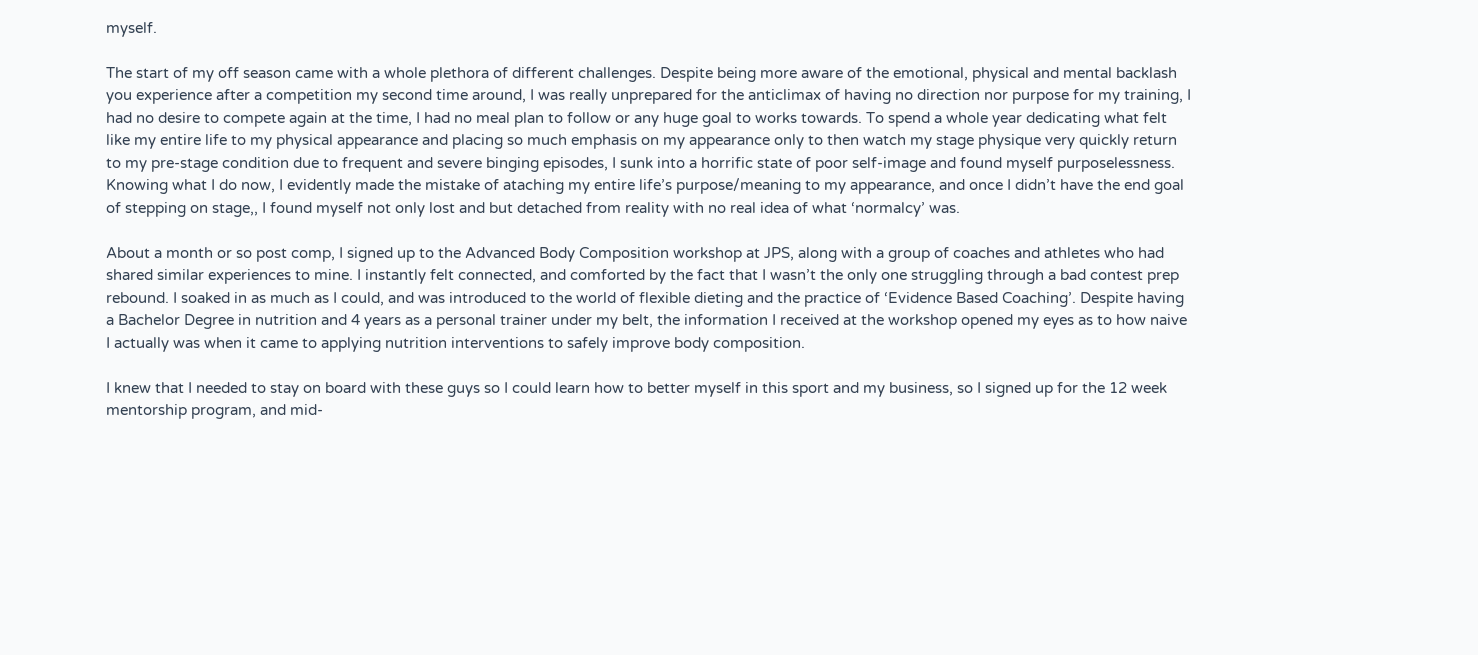myself.

The start of my off season came with a whole plethora of different challenges. Despite being more aware of the emotional, physical and mental backlash you experience after a competition my second time around, I was really unprepared for the anticlimax of having no direction nor purpose for my training, I had no desire to compete again at the time, I had no meal plan to follow or any huge goal to works towards. To spend a whole year dedicating what felt like my entire life to my physical appearance and placing so much emphasis on my appearance only to then watch my stage physique very quickly return to my pre-stage condition due to frequent and severe binging episodes, I sunk into a horrific state of poor self-image and found myself purposelessness. Knowing what I do now, I evidently made the mistake of ataching my entire life’s purpose/meaning to my appearance, and once I didn’t have the end goal of stepping on stage,, I found myself not only lost and but detached from reality with no real idea of what ‘normalcy’ was.

About a month or so post comp, I signed up to the Advanced Body Composition workshop at JPS, along with a group of coaches and athletes who had shared similar experiences to mine. I instantly felt connected, and comforted by the fact that I wasn’t the only one struggling through a bad contest prep rebound. I soaked in as much as I could, and was introduced to the world of flexible dieting and the practice of ‘Evidence Based Coaching’. Despite having a Bachelor Degree in nutrition and 4 years as a personal trainer under my belt, the information I received at the workshop opened my eyes as to how naive I actually was when it came to applying nutrition interventions to safely improve body composition.

I knew that I needed to stay on board with these guys so I could learn how to better myself in this sport and my business, so I signed up for the 12 week mentorship program, and mid-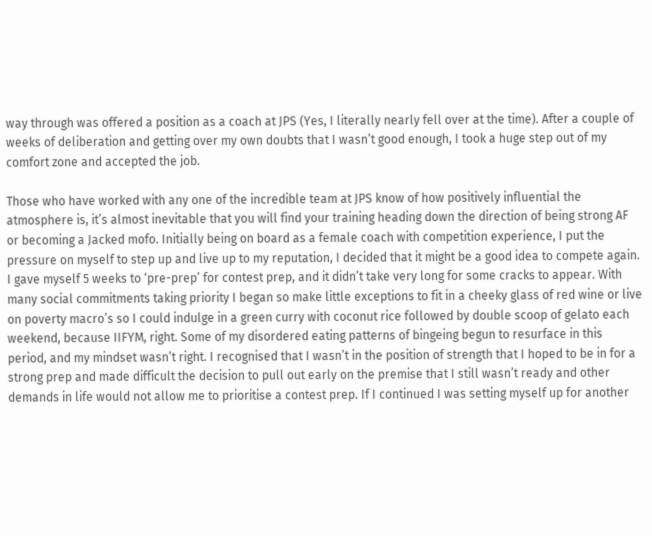way through was offered a position as a coach at JPS (Yes, I literally nearly fell over at the time). After a couple of weeks of deliberation and getting over my own doubts that I wasn’t good enough, I took a huge step out of my comfort zone and accepted the job.

Those who have worked with any one of the incredible team at JPS know of how positively influential the atmosphere is, it’s almost inevitable that you will find your training heading down the direction of being strong AF or becoming a Jacked mofo. Initially being on board as a female coach with competition experience, I put the pressure on myself to step up and live up to my reputation, I decided that it might be a good idea to compete again. I gave myself 5 weeks to ‘pre-prep’ for contest prep, and it didn’t take very long for some cracks to appear. With many social commitments taking priority I began so make little exceptions to fit in a cheeky glass of red wine or live on poverty macro’s so I could indulge in a green curry with coconut rice followed by double scoop of gelato each weekend, because IIFYM, right. Some of my disordered eating patterns of bingeing begun to resurface in this period, and my mindset wasn’t right. I recognised that I wasn’t in the position of strength that I hoped to be in for a strong prep and made difficult the decision to pull out early on the premise that I still wasn’t ready and other demands in life would not allow me to prioritise a contest prep. If I continued I was setting myself up for another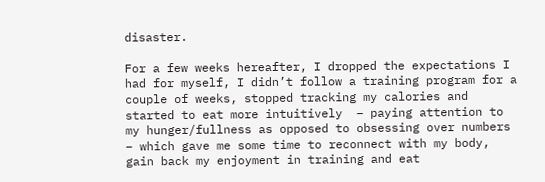disaster.

For a few weeks hereafter, I dropped the expectations I had for myself, I didn’t follow a training program for a couple of weeks, stopped tracking my calories and started to eat more intuitively  – paying attention to my hunger/fullness as opposed to obsessing over numbers – which gave me some time to reconnect with my body, gain back my enjoyment in training and eat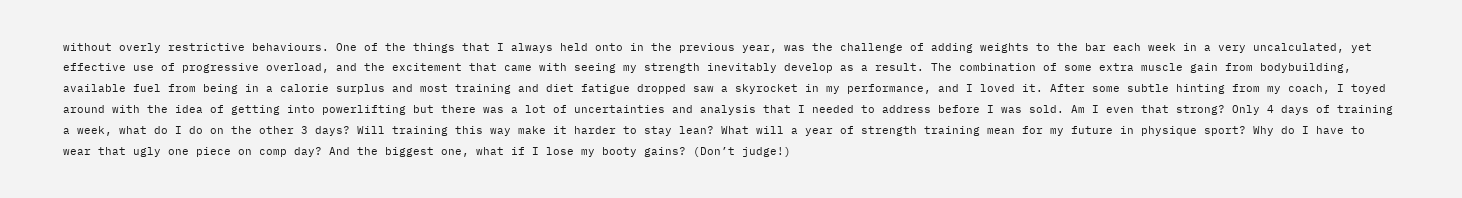without overly restrictive behaviours. One of the things that I always held onto in the previous year, was the challenge of adding weights to the bar each week in a very uncalculated, yet effective use of progressive overload, and the excitement that came with seeing my strength inevitably develop as a result. The combination of some extra muscle gain from bodybuilding, available fuel from being in a calorie surplus and most training and diet fatigue dropped saw a skyrocket in my performance, and I loved it. After some subtle hinting from my coach, I toyed around with the idea of getting into powerlifting but there was a lot of uncertainties and analysis that I needed to address before I was sold. Am I even that strong? Only 4 days of training a week, what do I do on the other 3 days? Will training this way make it harder to stay lean? What will a year of strength training mean for my future in physique sport? Why do I have to wear that ugly one piece on comp day? And the biggest one, what if I lose my booty gains? (Don’t judge!)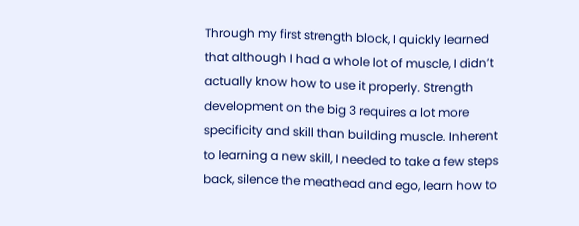Through my first strength block, I quickly learned that although I had a whole lot of muscle, I didn’t actually know how to use it properly. Strength development on the big 3 requires a lot more specificity and skill than building muscle. Inherent to learning a new skill, I needed to take a few steps back, silence the meathead and ego, learn how to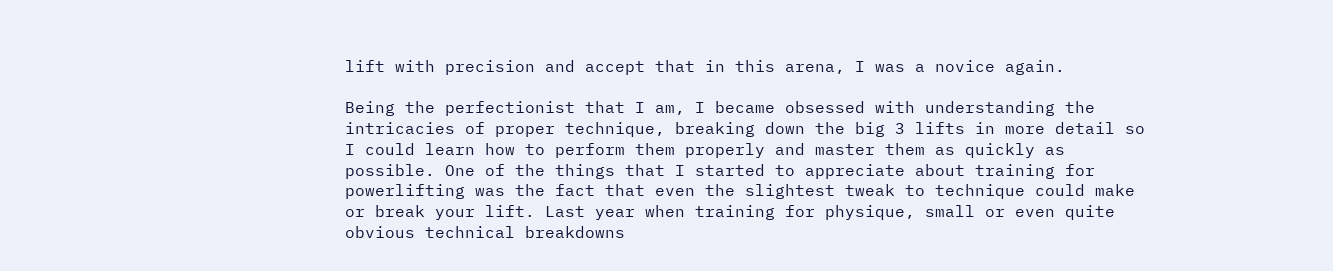lift with precision and accept that in this arena, I was a novice again.

Being the perfectionist that I am, I became obsessed with understanding the intricacies of proper technique, breaking down the big 3 lifts in more detail so I could learn how to perform them properly and master them as quickly as possible. One of the things that I started to appreciate about training for powerlifting was the fact that even the slightest tweak to technique could make or break your lift. Last year when training for physique, small or even quite obvious technical breakdowns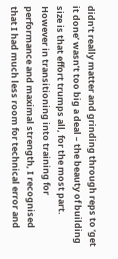didn’t really matter and grinding through reps to ‘get it done’ wasn’t too big a deal – the beauty of building size is that effort trumps all, for the most part. However in transitioning into training for performance and maximal strength, I recognised that I had much less room for technical error and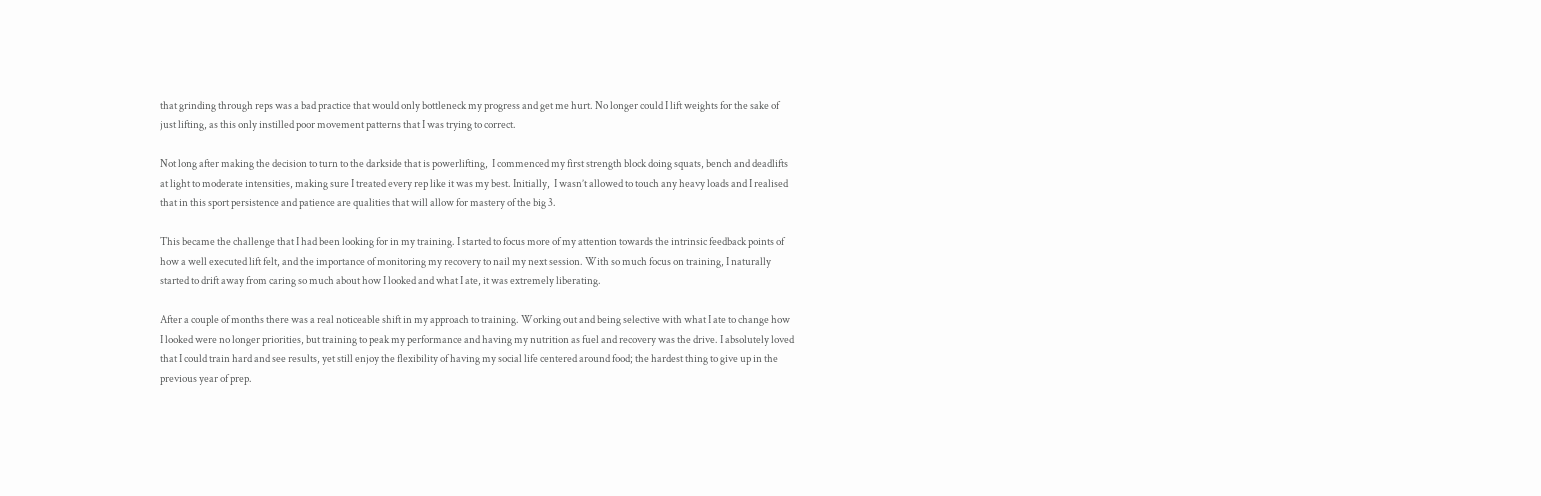that grinding through reps was a bad practice that would only bottleneck my progress and get me hurt. No longer could I lift weights for the sake of just lifting, as this only instilled poor movement patterns that I was trying to correct.

Not long after making the decision to turn to the darkside that is powerlifting,  I commenced my first strength block doing squats, bench and deadlifts at light to moderate intensities, making sure I treated every rep like it was my best. Initially,  I wasn’t allowed to touch any heavy loads and I realised that in this sport persistence and patience are qualities that will allow for mastery of the big 3.

This became the challenge that I had been looking for in my training. I started to focus more of my attention towards the intrinsic feedback points of how a well executed lift felt, and the importance of monitoring my recovery to nail my next session. With so much focus on training, I naturally started to drift away from caring so much about how I looked and what I ate, it was extremely liberating.

After a couple of months there was a real noticeable shift in my approach to training. Working out and being selective with what I ate to change how I looked were no longer priorities, but training to peak my performance and having my nutrition as fuel and recovery was the drive. I absolutely loved that I could train hard and see results, yet still enjoy the flexibility of having my social life centered around food; the hardest thing to give up in the previous year of prep.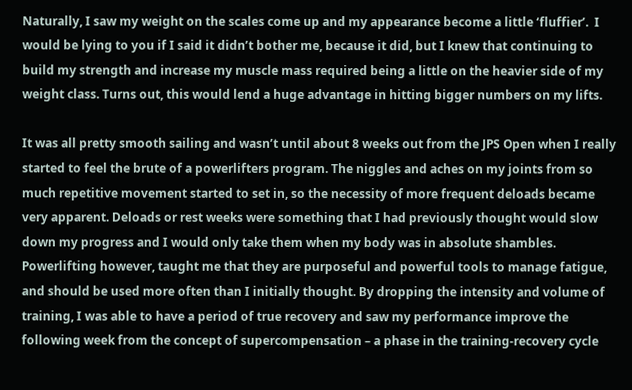Naturally, I saw my weight on the scales come up and my appearance become a little ‘fluffier’.  I would be lying to you if I said it didn’t bother me, because it did, but I knew that continuing to build my strength and increase my muscle mass required being a little on the heavier side of my weight class. Turns out, this would lend a huge advantage in hitting bigger numbers on my lifts.

It was all pretty smooth sailing and wasn’t until about 8 weeks out from the JPS Open when I really started to feel the brute of a powerlifters program. The niggles and aches on my joints from so much repetitive movement started to set in, so the necessity of more frequent deloads became very apparent. Deloads or rest weeks were something that I had previously thought would slow down my progress and I would only take them when my body was in absolute shambles. Powerlifting however, taught me that they are purposeful and powerful tools to manage fatigue, and should be used more often than I initially thought. By dropping the intensity and volume of training, I was able to have a period of true recovery and saw my performance improve the following week from the concept of supercompensation – a phase in the training-recovery cycle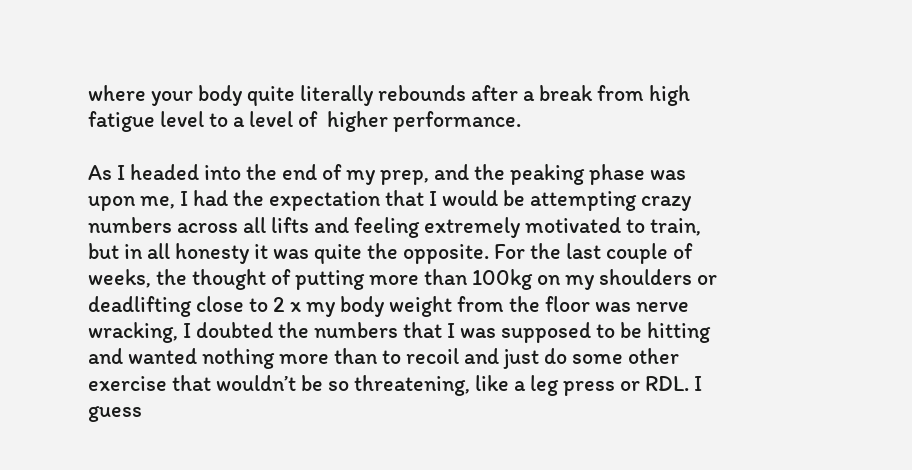where your body quite literally rebounds after a break from high fatigue level to a level of  higher performance.

As I headed into the end of my prep, and the peaking phase was upon me, I had the expectation that I would be attempting crazy numbers across all lifts and feeling extremely motivated to train, but in all honesty it was quite the opposite. For the last couple of weeks, the thought of putting more than 100kg on my shoulders or deadlifting close to 2 x my body weight from the floor was nerve wracking, I doubted the numbers that I was supposed to be hitting and wanted nothing more than to recoil and just do some other exercise that wouldn’t be so threatening, like a leg press or RDL. I guess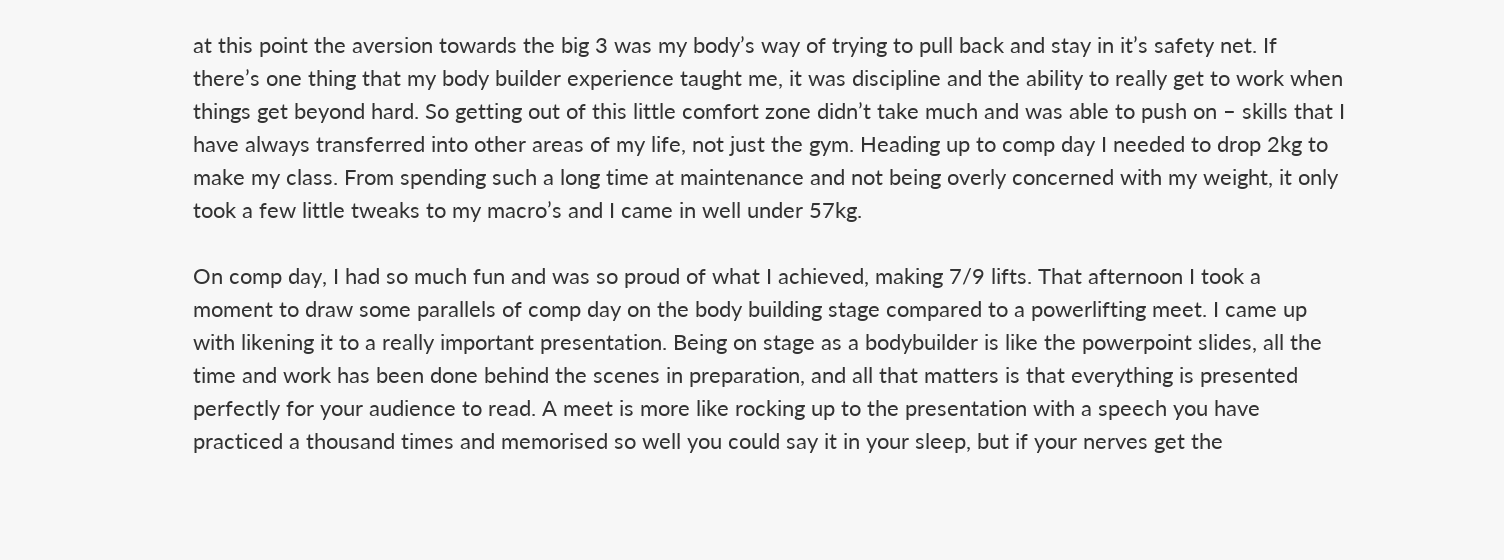at this point the aversion towards the big 3 was my body’s way of trying to pull back and stay in it’s safety net. If there’s one thing that my body builder experience taught me, it was discipline and the ability to really get to work when things get beyond hard. So getting out of this little comfort zone didn’t take much and was able to push on – skills that I have always transferred into other areas of my life, not just the gym. Heading up to comp day I needed to drop 2kg to make my class. From spending such a long time at maintenance and not being overly concerned with my weight, it only took a few little tweaks to my macro’s and I came in well under 57kg.

On comp day, I had so much fun and was so proud of what I achieved, making 7/9 lifts. That afternoon I took a moment to draw some parallels of comp day on the body building stage compared to a powerlifting meet. I came up with likening it to a really important presentation. Being on stage as a bodybuilder is like the powerpoint slides, all the time and work has been done behind the scenes in preparation, and all that matters is that everything is presented perfectly for your audience to read. A meet is more like rocking up to the presentation with a speech you have practiced a thousand times and memorised so well you could say it in your sleep, but if your nerves get the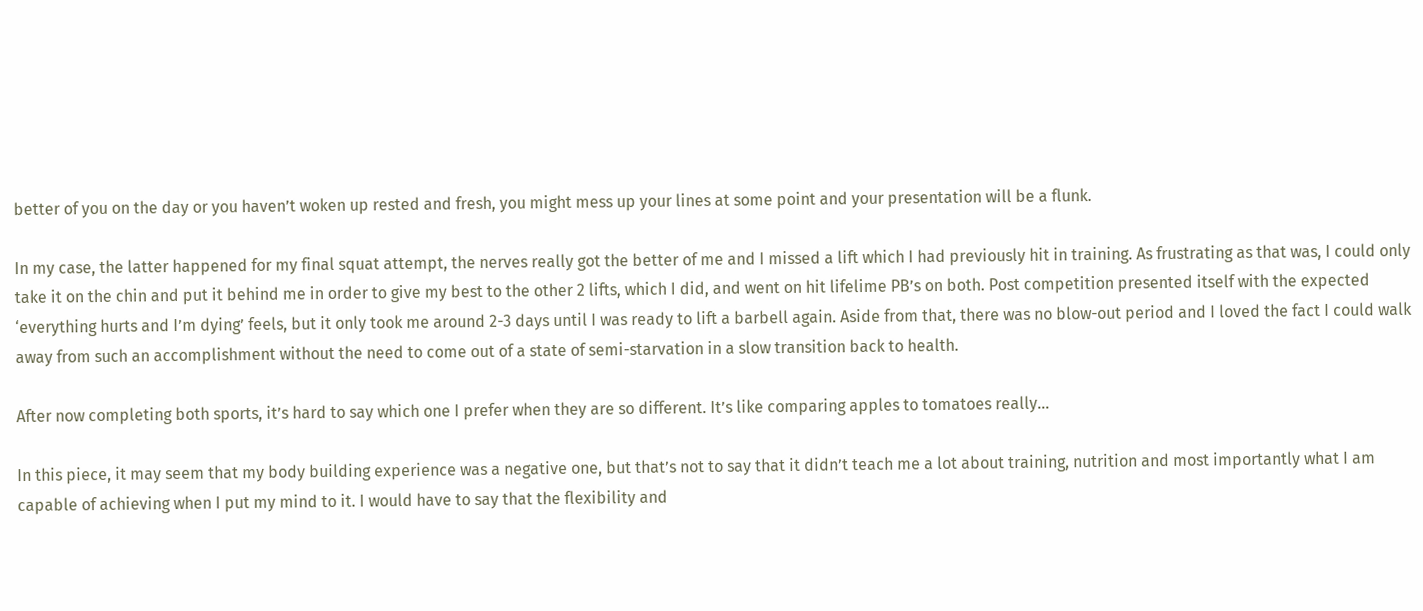better of you on the day or you haven’t woken up rested and fresh, you might mess up your lines at some point and your presentation will be a flunk.

In my case, the latter happened for my final squat attempt, the nerves really got the better of me and I missed a lift which I had previously hit in training. As frustrating as that was, I could only take it on the chin and put it behind me in order to give my best to the other 2 lifts, which I did, and went on hit lifelime PB’s on both. Post competition presented itself with the expected ‘everything hurts and I’m dying’ feels, but it only took me around 2-3 days until I was ready to lift a barbell again. Aside from that, there was no blow-out period and I loved the fact I could walk away from such an accomplishment without the need to come out of a state of semi-starvation in a slow transition back to health.

After now completing both sports, it’s hard to say which one I prefer when they are so different. It’s like comparing apples to tomatoes really…

In this piece, it may seem that my body building experience was a negative one, but that’s not to say that it didn’t teach me a lot about training, nutrition and most importantly what I am capable of achieving when I put my mind to it. I would have to say that the flexibility and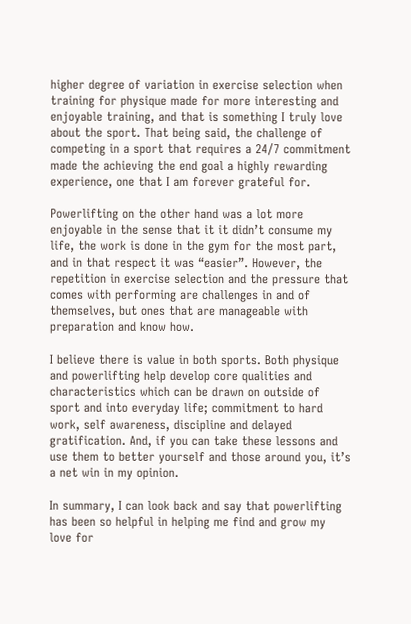higher degree of variation in exercise selection when training for physique made for more interesting and enjoyable training, and that is something I truly love about the sport. That being said, the challenge of competing in a sport that requires a 24/7 commitment made the achieving the end goal a highly rewarding experience, one that I am forever grateful for.

Powerlifting on the other hand was a lot more enjoyable in the sense that it it didn’t consume my life, the work is done in the gym for the most part, and in that respect it was “easier”. However, the repetition in exercise selection and the pressure that comes with performing are challenges in and of themselves, but ones that are manageable with preparation and know how.

I believe there is value in both sports. Both physique and powerlifting help develop core qualities and characteristics which can be drawn on outside of sport and into everyday life; commitment to hard work, self awareness, discipline and delayed gratification. And, if you can take these lessons and use them to better yourself and those around you, it’s a net win in my opinion.

In summary, I can look back and say that powerlifting has been so helpful in helping me find and grow my love for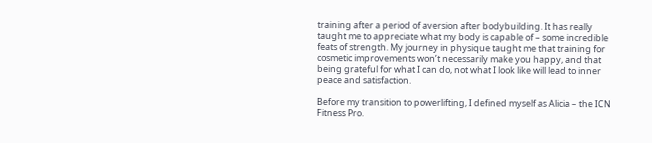training after a period of aversion after bodybuilding. It has really taught me to appreciate what my body is capable of – some incredible feats of strength. My journey in physique taught me that training for cosmetic improvements won’t necessarily make you happy, and that being grateful for what I can do, not what I look like will lead to inner peace and satisfaction.

Before my transition to powerlifting, I defined myself as Alicia – the ICN Fitness Pro.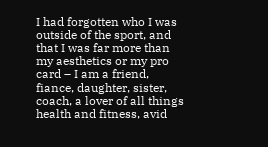I had forgotten who I was outside of the sport, and that I was far more than my aesthetics or my pro card – I am a friend, fiance, daughter, sister, coach, a lover of all things health and fitness, avid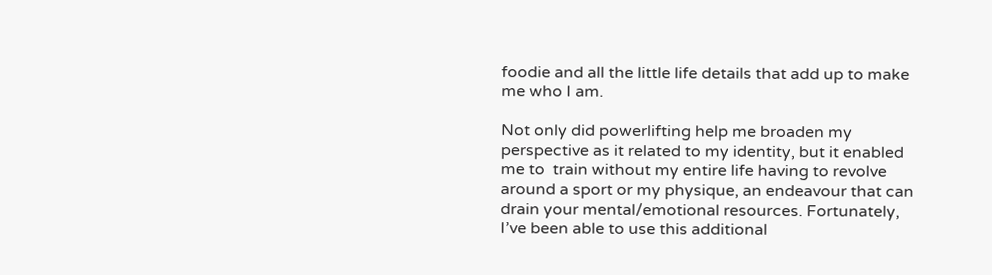foodie and all the little life details that add up to make me who I am.

Not only did powerlifting help me broaden my perspective as it related to my identity, but it enabled me to  train without my entire life having to revolve around a sport or my physique, an endeavour that can drain your mental/emotional resources. Fortunately, I’ve been able to use this additional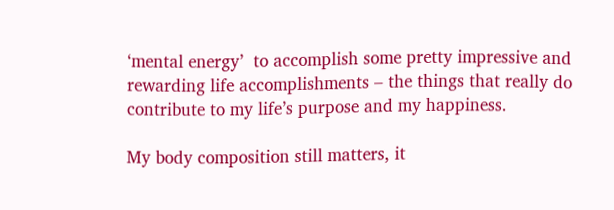‘mental energy’  to accomplish some pretty impressive and rewarding life accomplishments – the things that really do contribute to my life’s purpose and my happiness.

My body composition still matters, it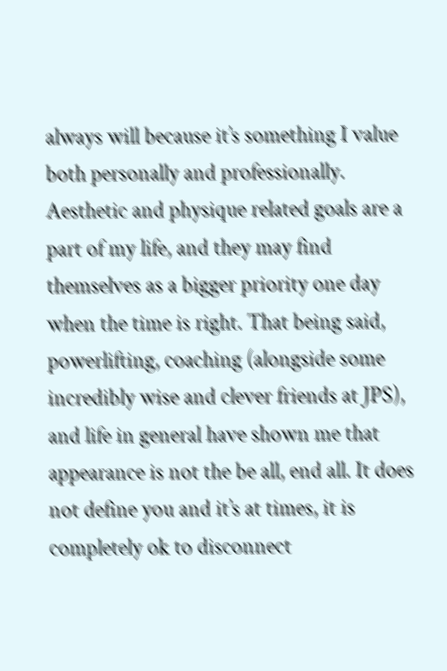always will because it’s something I value both personally and professionally. Aesthetic and physique related goals are a part of my life, and they may find themselves as a bigger priority one day when the time is right. That being said, powerlifting, coaching (alongside some incredibly wise and clever friends at JPS), and life in general have shown me that appearance is not the be all, end all. It does not define you and it’s at times, it is completely ok to disconnect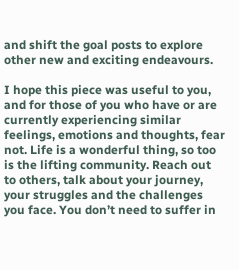and shift the goal posts to explore other new and exciting endeavours.

I hope this piece was useful to you, and for those of you who have or are currently experiencing similar feelings, emotions and thoughts, fear not. Life is a wonderful thing, so too is the lifting community. Reach out to others, talk about your journey, your struggles and the challenges you face. You don’t need to suffer in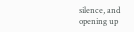silence, and opening up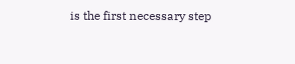is the first necessary step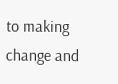to making change and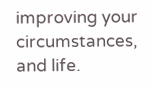improving your circumstances, and life.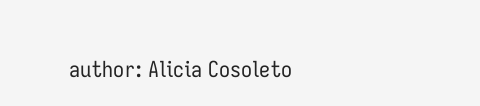author: Alicia Cosoleto